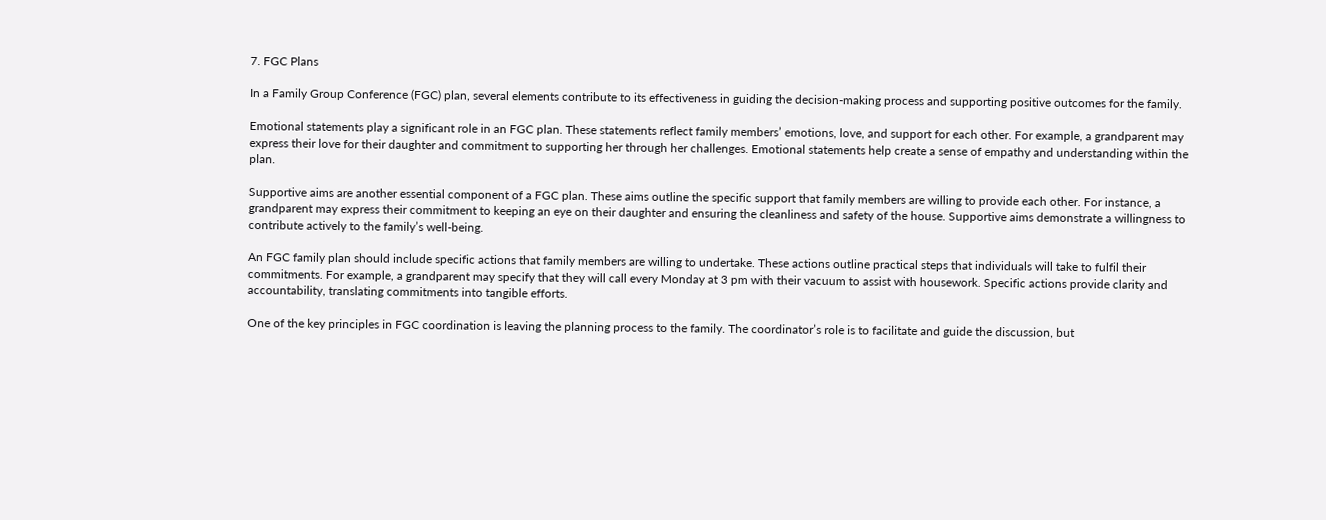7. FGC Plans

In a Family Group Conference (FGC) plan, several elements contribute to its effectiveness in guiding the decision-making process and supporting positive outcomes for the family.

Emotional statements play a significant role in an FGC plan. These statements reflect family members’ emotions, love, and support for each other. For example, a grandparent may express their love for their daughter and commitment to supporting her through her challenges. Emotional statements help create a sense of empathy and understanding within the plan.

Supportive aims are another essential component of a FGC plan. These aims outline the specific support that family members are willing to provide each other. For instance, a grandparent may express their commitment to keeping an eye on their daughter and ensuring the cleanliness and safety of the house. Supportive aims demonstrate a willingness to contribute actively to the family’s well-being.

An FGC family plan should include specific actions that family members are willing to undertake. These actions outline practical steps that individuals will take to fulfil their commitments. For example, a grandparent may specify that they will call every Monday at 3 pm with their vacuum to assist with housework. Specific actions provide clarity and accountability, translating commitments into tangible efforts.

One of the key principles in FGC coordination is leaving the planning process to the family. The coordinator’s role is to facilitate and guide the discussion, but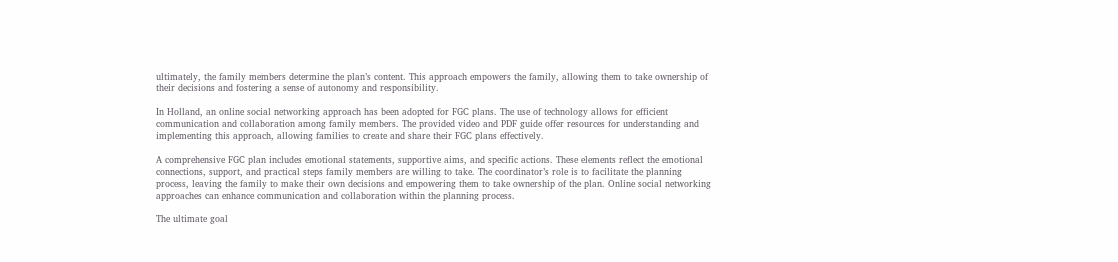ultimately, the family members determine the plan’s content. This approach empowers the family, allowing them to take ownership of their decisions and fostering a sense of autonomy and responsibility.

In Holland, an online social networking approach has been adopted for FGC plans. The use of technology allows for efficient communication and collaboration among family members. The provided video and PDF guide offer resources for understanding and implementing this approach, allowing families to create and share their FGC plans effectively.

A comprehensive FGC plan includes emotional statements, supportive aims, and specific actions. These elements reflect the emotional connections, support, and practical steps family members are willing to take. The coordinator’s role is to facilitate the planning process, leaving the family to make their own decisions and empowering them to take ownership of the plan. Online social networking approaches can enhance communication and collaboration within the planning process.

The ultimate goal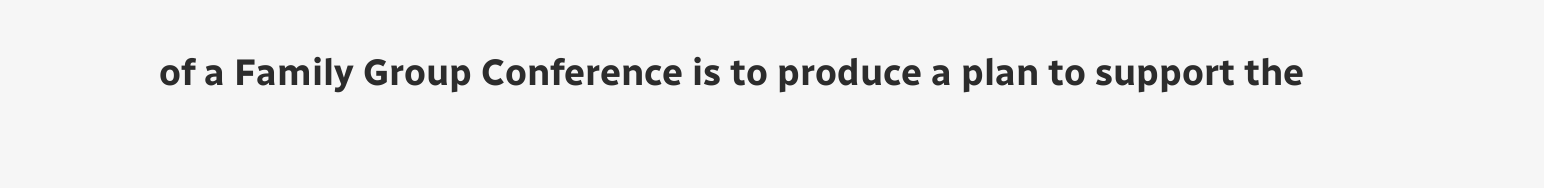of a Family Group Conference is to produce a plan to support the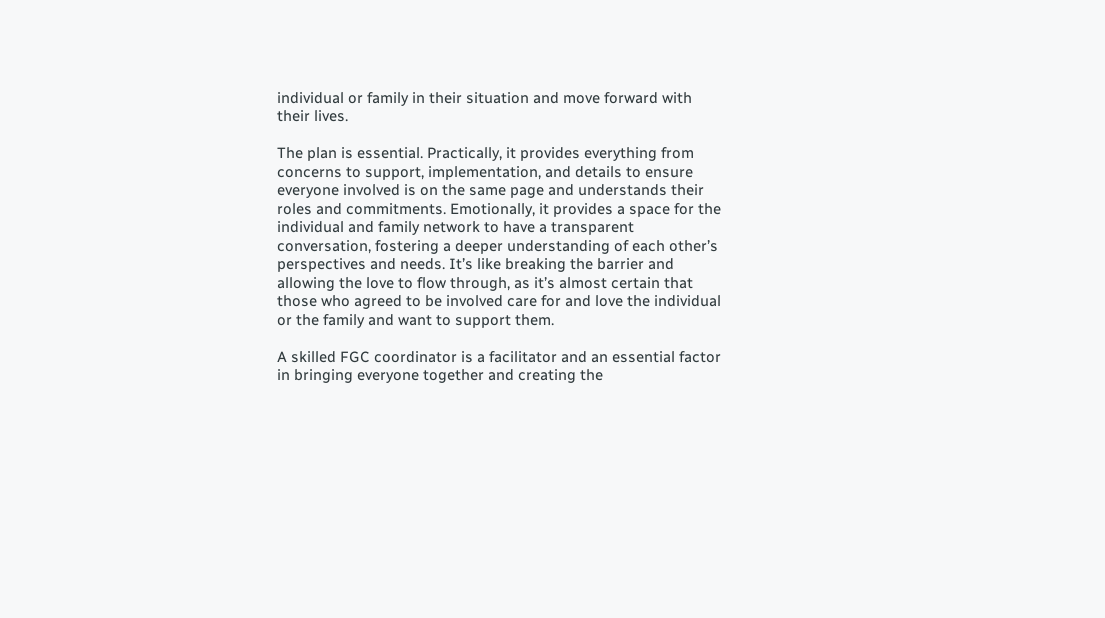individual or family in their situation and move forward with their lives.

The plan is essential. Practically, it provides everything from concerns to support, implementation, and details to ensure everyone involved is on the same page and understands their roles and commitments. Emotionally, it provides a space for the individual and family network to have a transparent conversation, fostering a deeper understanding of each other’s perspectives and needs. It’s like breaking the barrier and allowing the love to flow through, as it’s almost certain that those who agreed to be involved care for and love the individual or the family and want to support them.

A skilled FGC coordinator is a facilitator and an essential factor in bringing everyone together and creating the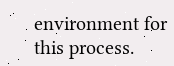environment for this process.